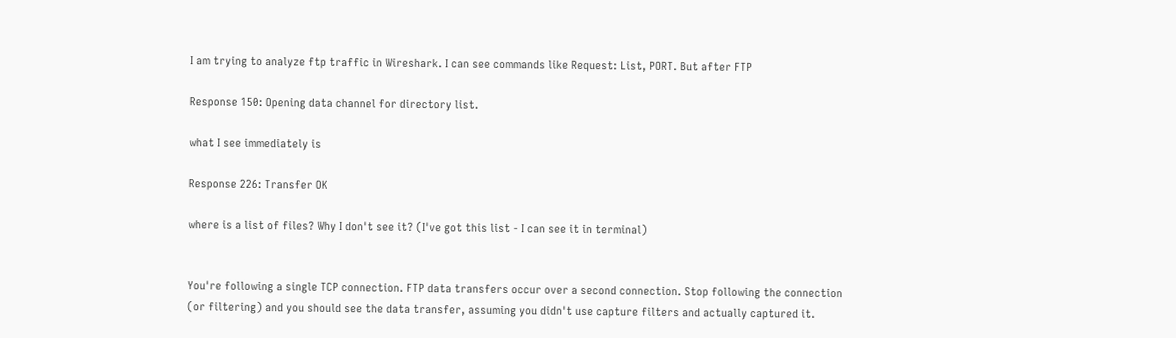I am trying to analyze ftp traffic in Wireshark. I can see commands like Request: List, PORT. But after FTP

Response 150: Opening data channel for directory list.

what I see immediately is

Response 226: Transfer OK

where is a list of files? Why I don't see it? (I've got this list - I can see it in terminal)


You're following a single TCP connection. FTP data transfers occur over a second connection. Stop following the connection (or filtering) and you should see the data transfer, assuming you didn't use capture filters and actually captured it.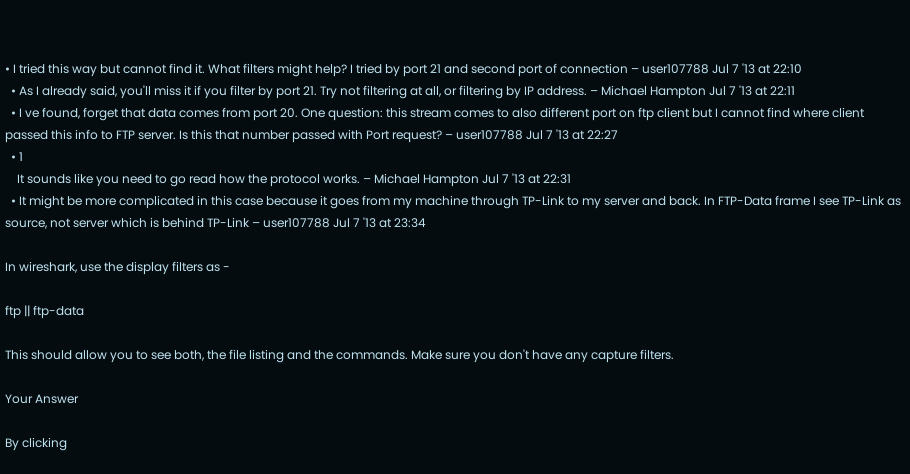• I tried this way but cannot find it. What filters might help? I tried by port 21 and second port of connection – user107788 Jul 7 '13 at 22:10
  • As I already said, you'll miss it if you filter by port 21. Try not filtering at all, or filtering by IP address. – Michael Hampton Jul 7 '13 at 22:11
  • I ve found, forget that data comes from port 20. One question: this stream comes to also different port on ftp client but I cannot find where client passed this info to FTP server. Is this that number passed with Port request? – user107788 Jul 7 '13 at 22:27
  • 1
    It sounds like you need to go read how the protocol works. – Michael Hampton Jul 7 '13 at 22:31
  • It might be more complicated in this case because it goes from my machine through TP-Link to my server and back. In FTP-Data frame I see TP-Link as source, not server which is behind TP-Link – user107788 Jul 7 '13 at 23:34

In wireshark, use the display filters as -

ftp || ftp-data

This should allow you to see both, the file listing and the commands. Make sure you don't have any capture filters.

Your Answer

By clicking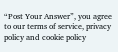“Post Your Answer”, you agree to our terms of service, privacy policy and cookie policy